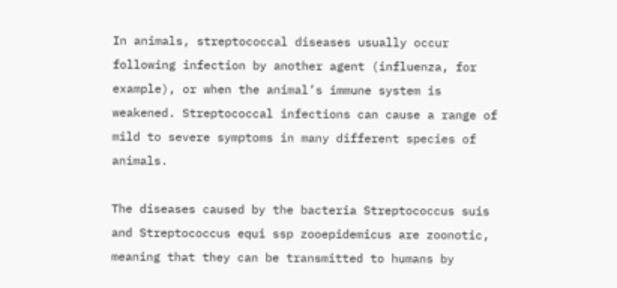In animals, streptococcal diseases usually occur following infection by another agent (influenza, for example), or when the animal’s immune system is weakened. Streptococcal infections can cause a range of mild to severe symptoms in many different species of animals.

The diseases caused by the bacteria Streptococcus suis and Streptococcus equi ssp zooepidemicus are zoonotic, meaning that they can be transmitted to humans by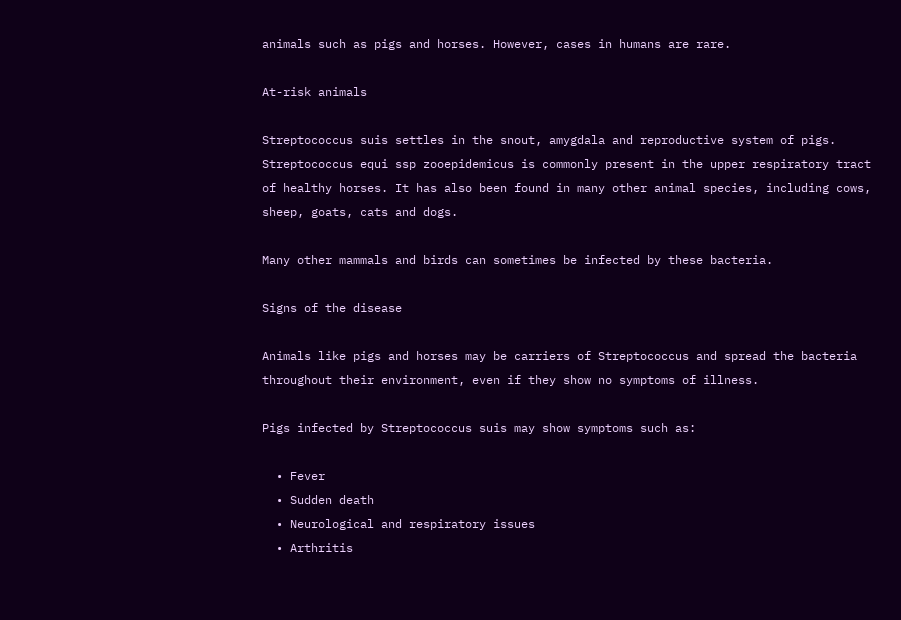animals such as pigs and horses. However, cases in humans are rare.

At-risk animals

Streptococcus suis settles in the snout, amygdala and reproductive system of pigs. Streptococcus equi ssp zooepidemicus is commonly present in the upper respiratory tract of healthy horses. It has also been found in many other animal species, including cows, sheep, goats, cats and dogs.

Many other mammals and birds can sometimes be infected by these bacteria.

Signs of the disease

Animals like pigs and horses may be carriers of Streptococcus and spread the bacteria throughout their environment, even if they show no symptoms of illness.

Pigs infected by Streptococcus suis may show symptoms such as:

  • Fever
  • Sudden death
  • Neurological and respiratory issues
  • Arthritis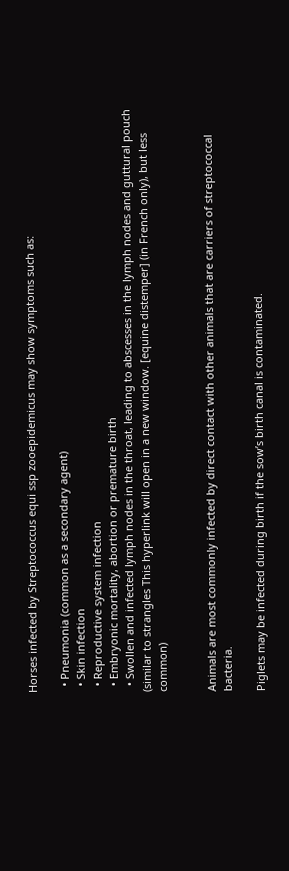Horses infected by Streptococcus equi ssp zooepidemicus may show symptoms such as:

  • Pneumonia (common as a secondary agent)
  • Skin infection
  • Reproductive system infection
  • Embryonic mortality, abortion or premature birth
  • Swollen and infected lymph nodes in the throat, leading to abscesses in the lymph nodes and guttural pouch (similar to strangles This hyperlink will open in a new window. [equine distemper] (in French only), but less common)


Animals are most commonly infected by direct contact with other animals that are carriers of streptococcal bacteria.

Piglets may be infected during birth if the sow’s birth canal is contaminated.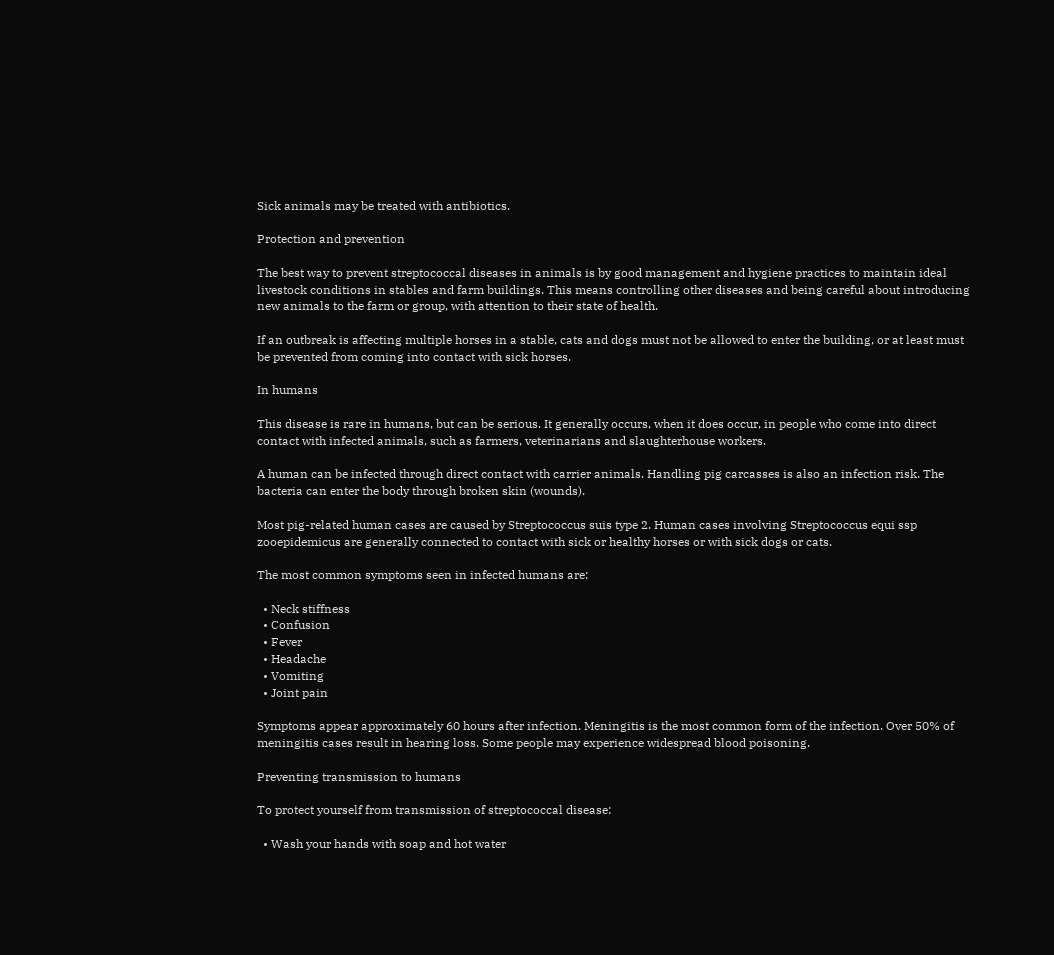Sick animals may be treated with antibiotics.

Protection and prevention

The best way to prevent streptococcal diseases in animals is by good management and hygiene practices to maintain ideal livestock conditions in stables and farm buildings. This means controlling other diseases and being careful about introducing new animals to the farm or group, with attention to their state of health.

If an outbreak is affecting multiple horses in a stable, cats and dogs must not be allowed to enter the building, or at least must be prevented from coming into contact with sick horses.

In humans

This disease is rare in humans, but can be serious. It generally occurs, when it does occur, in people who come into direct contact with infected animals, such as farmers, veterinarians and slaughterhouse workers.

A human can be infected through direct contact with carrier animals. Handling pig carcasses is also an infection risk. The bacteria can enter the body through broken skin (wounds).

Most pig-related human cases are caused by Streptococcus suis type 2. Human cases involving Streptococcus equi ssp zooepidemicus are generally connected to contact with sick or healthy horses or with sick dogs or cats.

The most common symptoms seen in infected humans are:

  • Neck stiffness
  • Confusion
  • Fever
  • Headache
  • Vomiting
  • Joint pain

Symptoms appear approximately 60 hours after infection. Meningitis is the most common form of the infection. Over 50% of meningitis cases result in hearing loss. Some people may experience widespread blood poisoning.

Preventing transmission to humans

To protect yourself from transmission of streptococcal disease:

  • Wash your hands with soap and hot water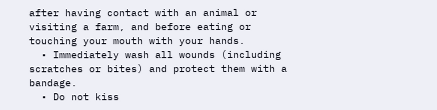after having contact with an animal or visiting a farm, and before eating or touching your mouth with your hands.
  • Immediately wash all wounds (including scratches or bites) and protect them with a bandage.
  • Do not kiss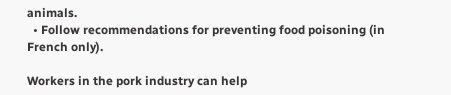animals.
  • Follow recommendations for preventing food poisoning (in French only).

Workers in the pork industry can help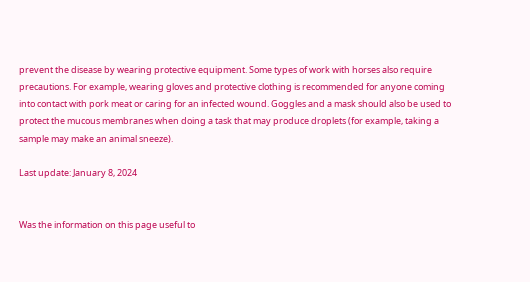prevent the disease by wearing protective equipment. Some types of work with horses also require precautions. For example, wearing gloves and protective clothing is recommended for anyone coming into contact with pork meat or caring for an infected wound. Goggles and a mask should also be used to protect the mucous membranes when doing a task that may produce droplets (for example, taking a sample may make an animal sneeze).

Last update: January 8, 2024


Was the information on this page useful to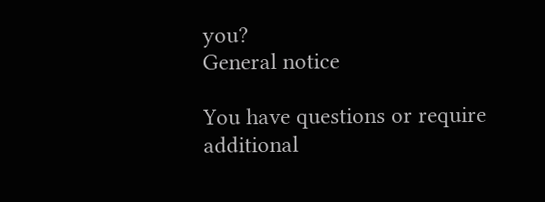you?
General notice

You have questions or require additional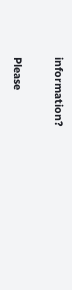information?

Please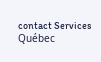contact Services Québec